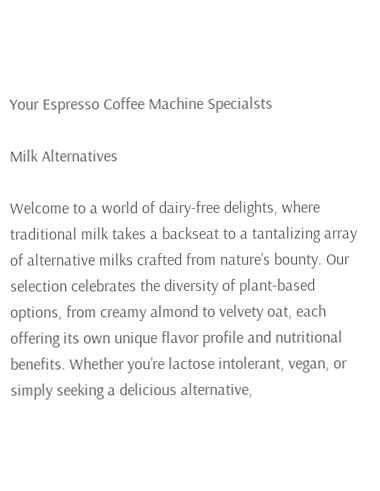Your Espresso Coffee Machine Specialsts

Milk Alternatives

Welcome to a world of dairy-free delights, where traditional milk takes a backseat to a tantalizing array of alternative milks crafted from nature’s bounty. Our selection celebrates the diversity of plant-based options, from creamy almond to velvety oat, each offering its own unique flavor profile and nutritional benefits. Whether you’re lactose intolerant, vegan, or simply seeking a delicious alternative,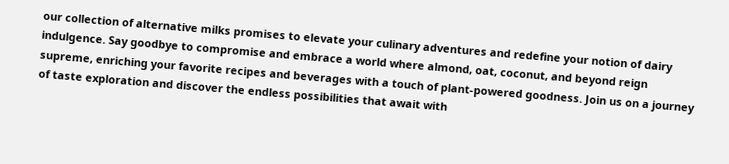our collection of alternative milks promises to elevate your culinary adventures and redefine your notion of dairy indulgence. Say goodbye to compromise and embrace a world where almond, oat, coconut, and beyond reign supreme, enriching your favorite recipes and beverages with a touch of plant-powered goodness. Join us on a journey of taste exploration and discover the endless possibilities that await with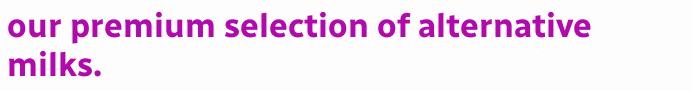our premium selection of alternative milks.